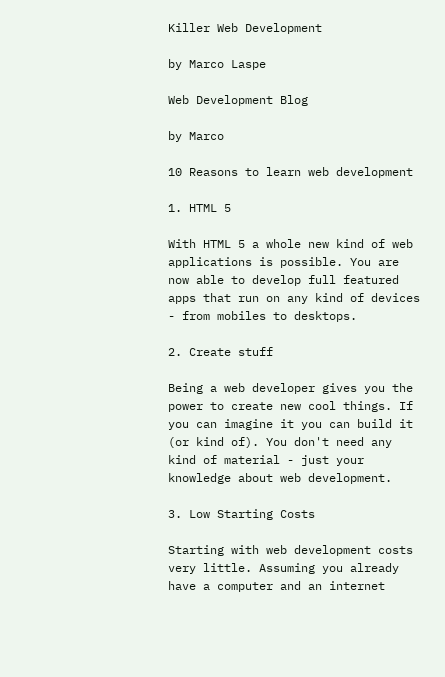Killer Web Development

by Marco Laspe

Web Development Blog

by Marco

10 Reasons to learn web development

1. HTML 5

With HTML 5 a whole new kind of web applications is possible. You are now able to develop full featured apps that run on any kind of devices - from mobiles to desktops.

2. Create stuff

Being a web developer gives you the power to create new cool things. If you can imagine it you can build it (or kind of). You don't need any kind of material - just your knowledge about web development.

3. Low Starting Costs

Starting with web development costs very little. Assuming you already have a computer and an internet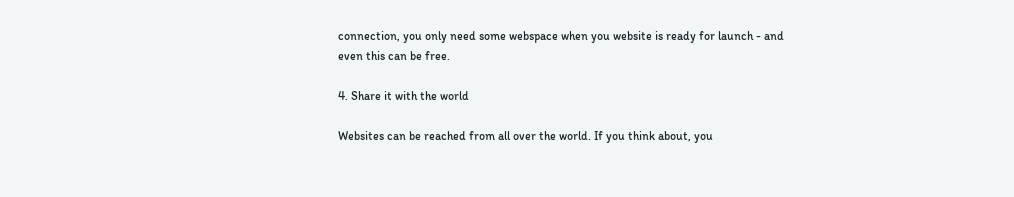connection, you only need some webspace when you website is ready for launch - and even this can be free.

4. Share it with the world

Websites can be reached from all over the world. If you think about, you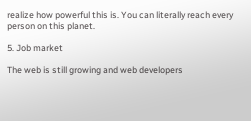realize how powerful this is. You can literally reach every person on this planet.

5. Job market

The web is still growing and web developers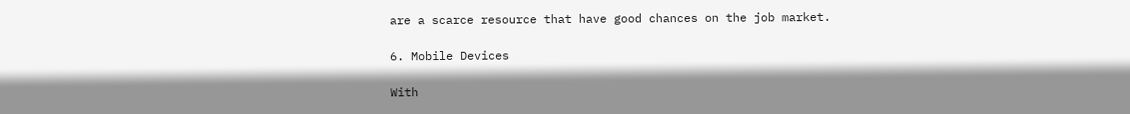are a scarce resource that have good chances on the job market.

6. Mobile Devices

With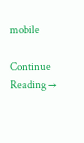mobile

Continue Reading →